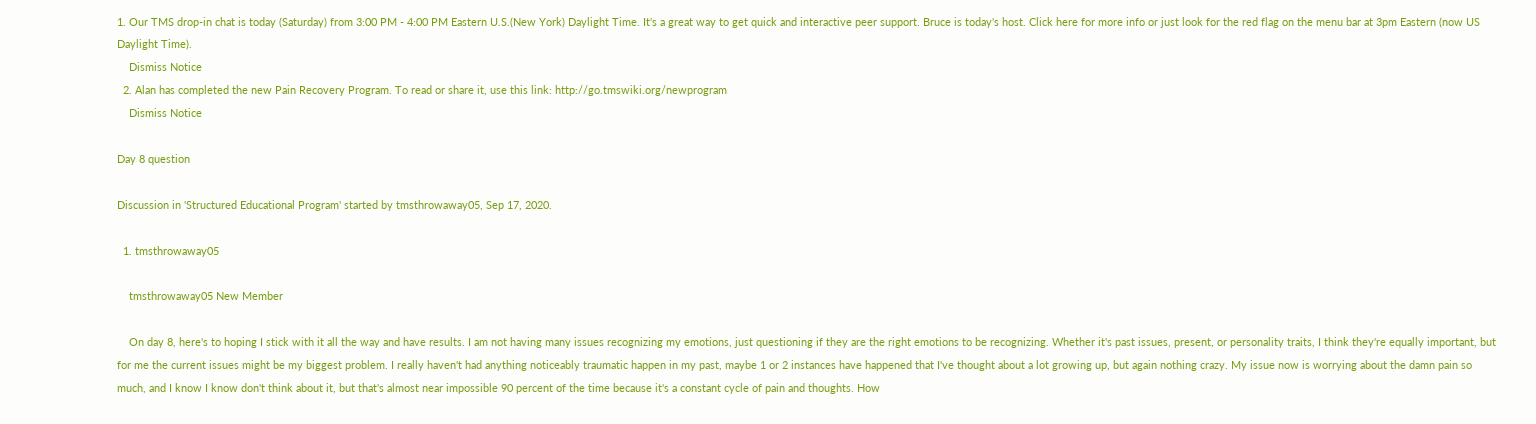1. Our TMS drop-in chat is today (Saturday) from 3:00 PM - 4:00 PM Eastern U.S.(New York) Daylight Time. It's a great way to get quick and interactive peer support. Bruce is today's host. Click here for more info or just look for the red flag on the menu bar at 3pm Eastern (now US Daylight Time).
    Dismiss Notice
  2. Alan has completed the new Pain Recovery Program. To read or share it, use this link: http://go.tmswiki.org/newprogram
    Dismiss Notice

Day 8 question

Discussion in 'Structured Educational Program' started by tmsthrowaway05, Sep 17, 2020.

  1. tmsthrowaway05

    tmsthrowaway05 New Member

    On day 8, here's to hoping I stick with it all the way and have results. I am not having many issues recognizing my emotions, just questioning if they are the right emotions to be recognizing. Whether it's past issues, present, or personality traits, I think they're equally important, but for me the current issues might be my biggest problem. I really haven't had anything noticeably traumatic happen in my past, maybe 1 or 2 instances have happened that I've thought about a lot growing up, but again nothing crazy. My issue now is worrying about the damn pain so much, and I know I know don't think about it, but that's almost near impossible 90 percent of the time because it's a constant cycle of pain and thoughts. How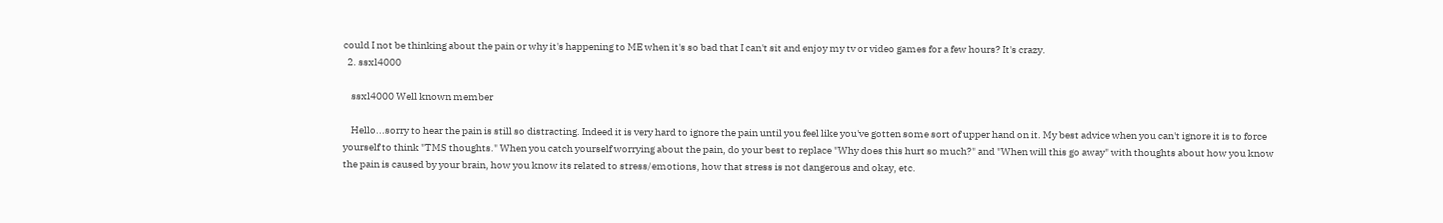could I not be thinking about the pain or why it's happening to ME when it's so bad that I can't sit and enjoy my tv or video games for a few hours? It's crazy.
  2. ssxl4000

    ssxl4000 Well known member

    Hello...sorry to hear the pain is still so distracting. Indeed it is very hard to ignore the pain until you feel like you've gotten some sort of upper hand on it. My best advice when you can't ignore it is to force yourself to think "TMS thoughts." When you catch yourself worrying about the pain, do your best to replace "Why does this hurt so much?" and "When will this go away" with thoughts about how you know the pain is caused by your brain, how you know its related to stress/emotions, how that stress is not dangerous and okay, etc.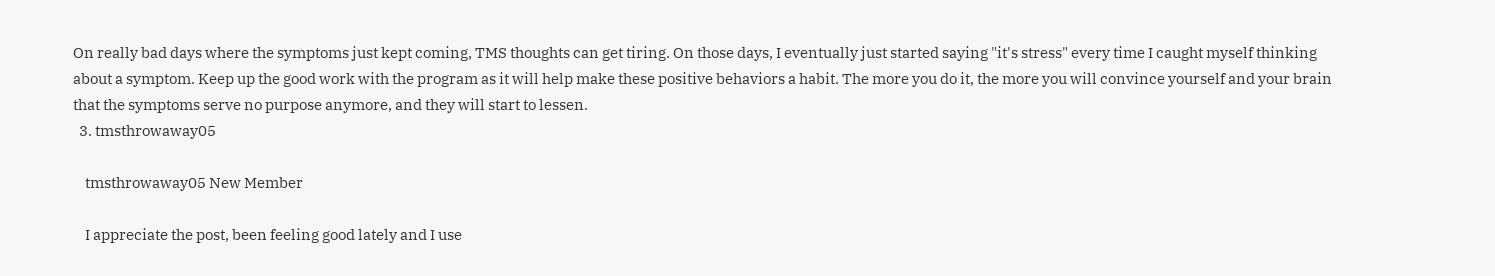On really bad days where the symptoms just kept coming, TMS thoughts can get tiring. On those days, I eventually just started saying "it's stress" every time I caught myself thinking about a symptom. Keep up the good work with the program as it will help make these positive behaviors a habit. The more you do it, the more you will convince yourself and your brain that the symptoms serve no purpose anymore, and they will start to lessen.
  3. tmsthrowaway05

    tmsthrowaway05 New Member

    I appreciate the post, been feeling good lately and I use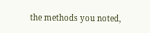the methods you noted,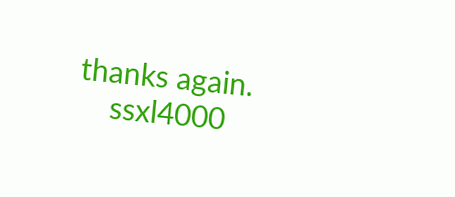thanks again.
    ssxl4000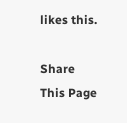likes this.

Share This Page